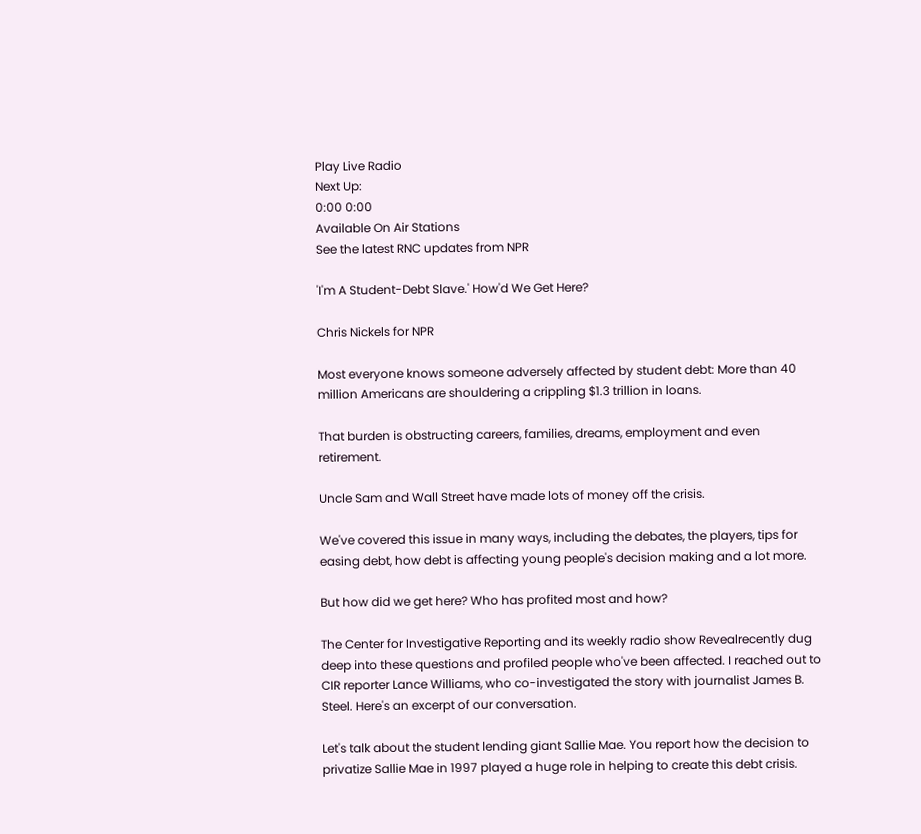Play Live Radio
Next Up:
0:00 0:00
Available On Air Stations
See the latest RNC updates from NPR

'I'm A Student-Debt Slave.' How'd We Get Here?

Chris Nickels for NPR

Most everyone knows someone adversely affected by student debt: More than 40 million Americans are shouldering a crippling $1.3 trillion in loans.

That burden is obstructing careers, families, dreams, employment and even retirement.

Uncle Sam and Wall Street have made lots of money off the crisis.

We've covered this issue in many ways, including the debates, the players, tips for easing debt, how debt is affecting young people's decision making and a lot more.

But how did we get here? Who has profited most and how?

The Center for Investigative Reporting and its weekly radio show Revealrecently dug deep into these questions and profiled people who've been affected. I reached out to CIR reporter Lance Williams, who co-investigated the story with journalist James B. Steel. Here's an excerpt of our conversation.

Let's talk about the student lending giant Sallie Mae. You report how the decision to privatize Sallie Mae in 1997 played a huge role in helping to create this debt crisis.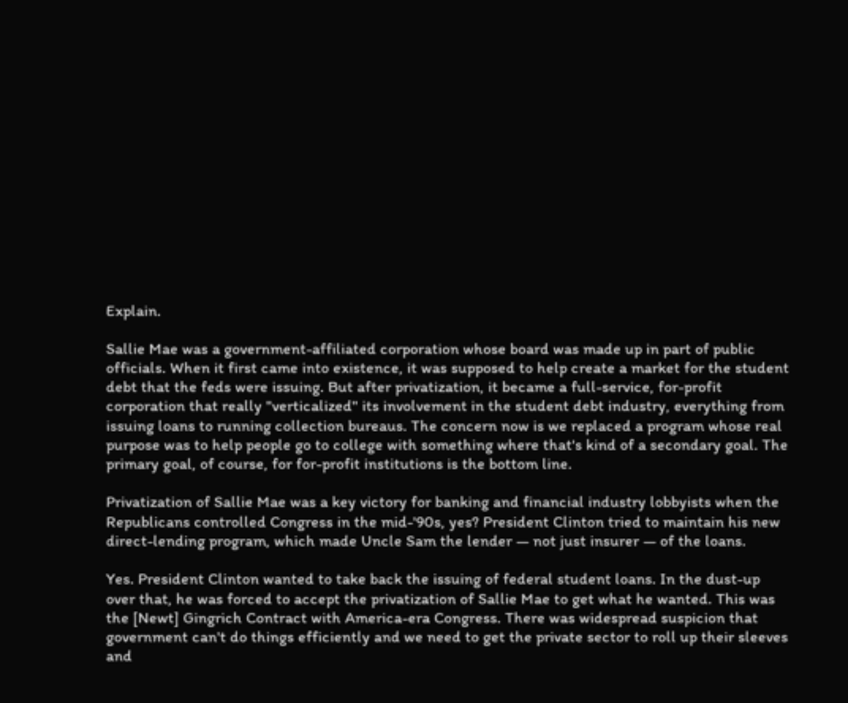Explain.

Sallie Mae was a government-affiliated corporation whose board was made up in part of public officials. When it first came into existence, it was supposed to help create a market for the student debt that the feds were issuing. But after privatization, it became a full-service, for-profit corporation that really "verticalized" its involvement in the student debt industry, everything from issuing loans to running collection bureaus. The concern now is we replaced a program whose real purpose was to help people go to college with something where that's kind of a secondary goal. The primary goal, of course, for for-profit institutions is the bottom line.

Privatization of Sallie Mae was a key victory for banking and financial industry lobbyists when the Republicans controlled Congress in the mid-'90s, yes? President Clinton tried to maintain his new direct-lending program, which made Uncle Sam the lender — not just insurer — of the loans.

Yes. President Clinton wanted to take back the issuing of federal student loans. In the dust-up over that, he was forced to accept the privatization of Sallie Mae to get what he wanted. This was the [Newt] Gingrich Contract with America-era Congress. There was widespread suspicion that government can't do things efficiently and we need to get the private sector to roll up their sleeves and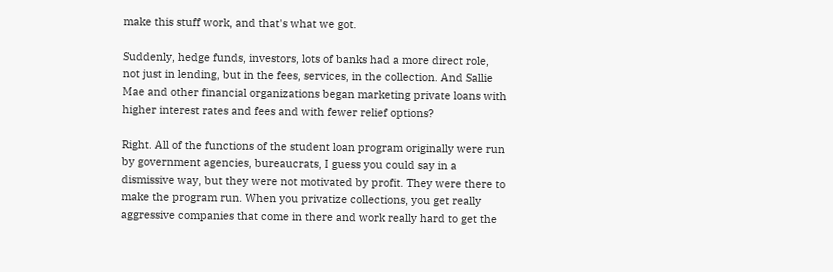make this stuff work, and that's what we got.

Suddenly, hedge funds, investors, lots of banks had a more direct role, not just in lending, but in the fees, services, in the collection. And Sallie Mae and other financial organizations began marketing private loans with higher interest rates and fees and with fewer relief options?

Right. All of the functions of the student loan program originally were run by government agencies, bureaucrats, I guess you could say in a dismissive way, but they were not motivated by profit. They were there to make the program run. When you privatize collections, you get really aggressive companies that come in there and work really hard to get the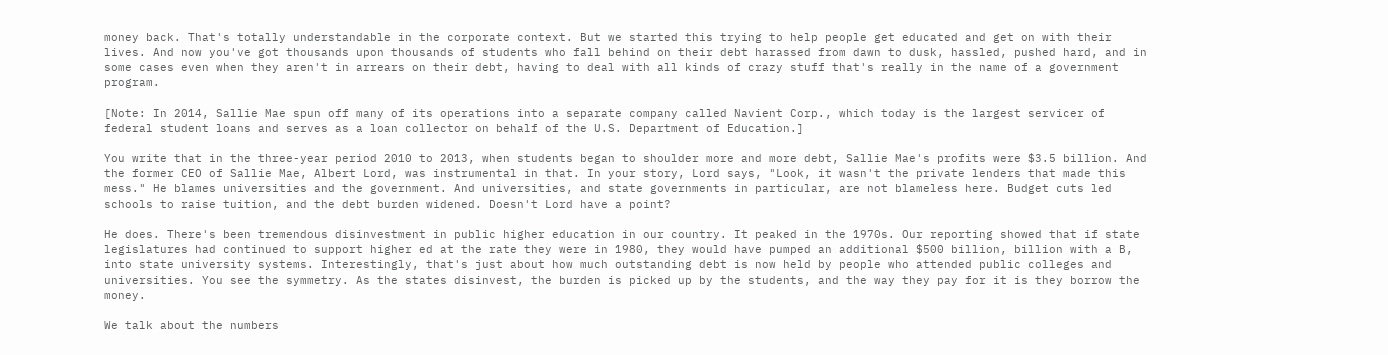money back. That's totally understandable in the corporate context. But we started this trying to help people get educated and get on with their lives. And now you've got thousands upon thousands of students who fall behind on their debt harassed from dawn to dusk, hassled, pushed hard, and in some cases even when they aren't in arrears on their debt, having to deal with all kinds of crazy stuff that's really in the name of a government program.

[Note: In 2014, Sallie Mae spun off many of its operations into a separate company called Navient Corp., which today is the largest servicer of federal student loans and serves as a loan collector on behalf of the U.S. Department of Education.]

You write that in the three-year period 2010 to 2013, when students began to shoulder more and more debt, Sallie Mae's profits were $3.5 billion. And the former CEO of Sallie Mae, Albert Lord, was instrumental in that. In your story, Lord says, "Look, it wasn't the private lenders that made this mess." He blames universities and the government. And universities, and state governments in particular, are not blameless here. Budget cuts led schools to raise tuition, and the debt burden widened. Doesn't Lord have a point?

He does. There's been tremendous disinvestment in public higher education in our country. It peaked in the 1970s. Our reporting showed that if state legislatures had continued to support higher ed at the rate they were in 1980, they would have pumped an additional $500 billion, billion with a B, into state university systems. Interestingly, that's just about how much outstanding debt is now held by people who attended public colleges and universities. You see the symmetry. As the states disinvest, the burden is picked up by the students, and the way they pay for it is they borrow the money.

We talk about the numbers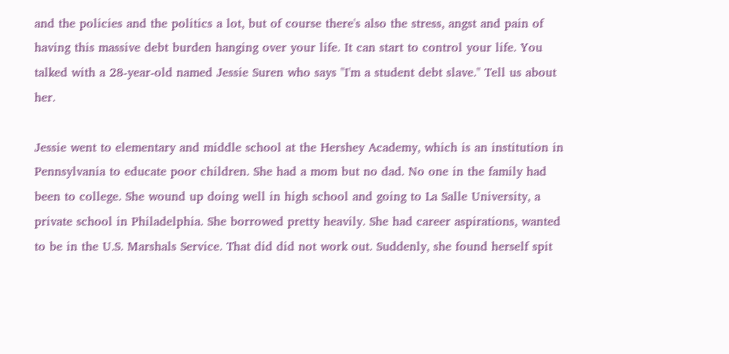and the policies and the politics a lot, but of course there's also the stress, angst and pain of having this massive debt burden hanging over your life. It can start to control your life. You talked with a 28-year-old named Jessie Suren who says "I'm a student debt slave." Tell us about her.

Jessie went to elementary and middle school at the Hershey Academy, which is an institution in Pennsylvania to educate poor children. She had a mom but no dad. No one in the family had been to college. She wound up doing well in high school and going to La Salle University, a private school in Philadelphia. She borrowed pretty heavily. She had career aspirations, wanted to be in the U.S. Marshals Service. That did did not work out. Suddenly, she found herself spit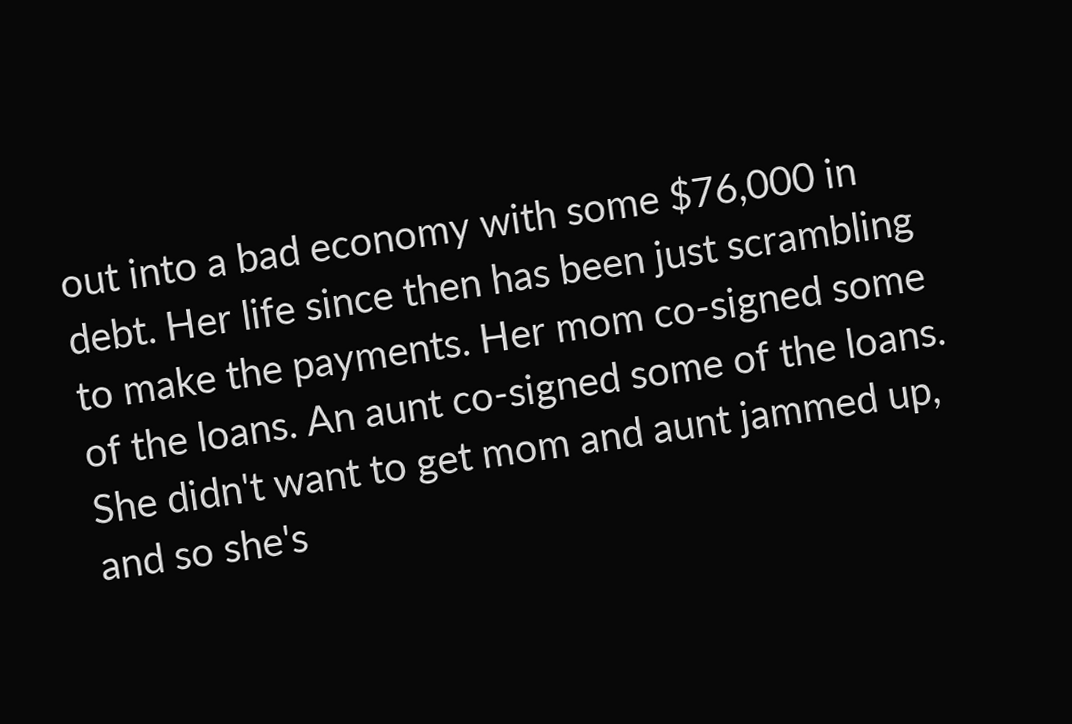out into a bad economy with some $76,000 in debt. Her life since then has been just scrambling to make the payments. Her mom co-signed some of the loans. An aunt co-signed some of the loans. She didn't want to get mom and aunt jammed up, and so she's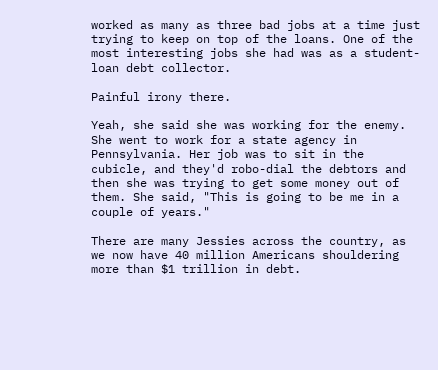worked as many as three bad jobs at a time just trying to keep on top of the loans. One of the most interesting jobs she had was as a student-loan debt collector.

Painful irony there.

Yeah, she said she was working for the enemy. She went to work for a state agency in Pennsylvania. Her job was to sit in the cubicle, and they'd robo-dial the debtors and then she was trying to get some money out of them. She said, "This is going to be me in a couple of years."

There are many Jessies across the country, as we now have 40 million Americans shouldering more than $1 trillion in debt.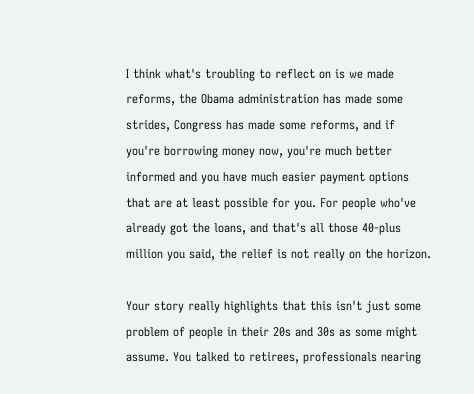I think what's troubling to reflect on is we made reforms, the Obama administration has made some strides, Congress has made some reforms, and if you're borrowing money now, you're much better informed and you have much easier payment options that are at least possible for you. For people who've already got the loans, and that's all those 40-plus million you said, the relief is not really on the horizon.

Your story really highlights that this isn't just some problem of people in their 20s and 30s as some might assume. You talked to retirees, professionals nearing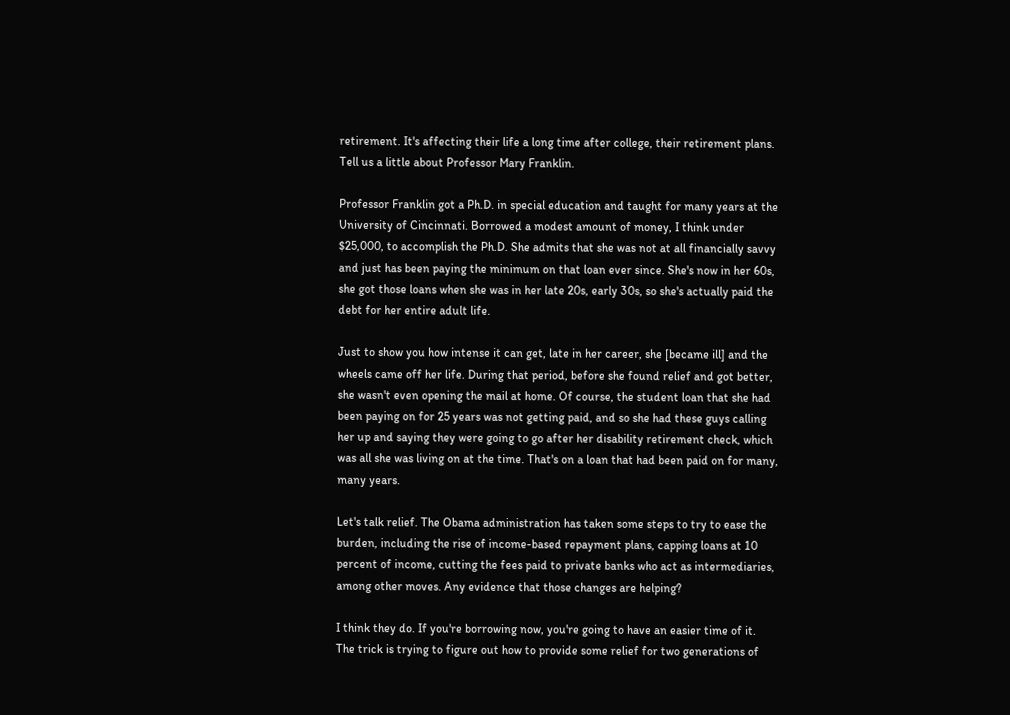retirement. It's affecting their life a long time after college, their retirement plans. Tell us a little about Professor Mary Franklin.

Professor Franklin got a Ph.D. in special education and taught for many years at the University of Cincinnati. Borrowed a modest amount of money, I think under $25,000, to accomplish the Ph.D. She admits that she was not at all financially savvy and just has been paying the minimum on that loan ever since. She's now in her 60s, she got those loans when she was in her late 20s, early 30s, so she's actually paid the debt for her entire adult life.

Just to show you how intense it can get, late in her career, she [became ill] and the wheels came off her life. During that period, before she found relief and got better, she wasn't even opening the mail at home. Of course, the student loan that she had been paying on for 25 years was not getting paid, and so she had these guys calling her up and saying they were going to go after her disability retirement check, which was all she was living on at the time. That's on a loan that had been paid on for many, many years.

Let's talk relief. The Obama administration has taken some steps to try to ease the burden, including the rise of income-based repayment plans, capping loans at 10 percent of income, cutting the fees paid to private banks who act as intermediaries, among other moves. Any evidence that those changes are helping?

I think they do. If you're borrowing now, you're going to have an easier time of it. The trick is trying to figure out how to provide some relief for two generations of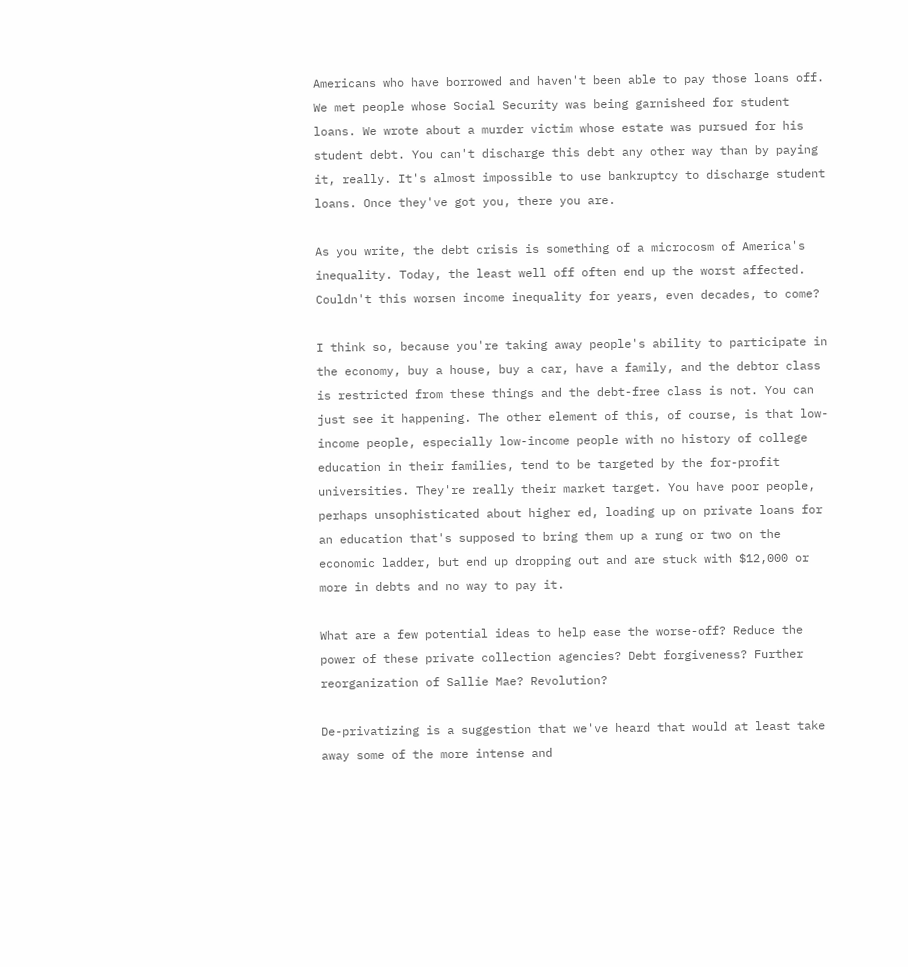Americans who have borrowed and haven't been able to pay those loans off. We met people whose Social Security was being garnisheed for student loans. We wrote about a murder victim whose estate was pursued for his student debt. You can't discharge this debt any other way than by paying it, really. It's almost impossible to use bankruptcy to discharge student loans. Once they've got you, there you are.

As you write, the debt crisis is something of a microcosm of America's inequality. Today, the least well off often end up the worst affected. Couldn't this worsen income inequality for years, even decades, to come?

I think so, because you're taking away people's ability to participate in the economy, buy a house, buy a car, have a family, and the debtor class is restricted from these things and the debt-free class is not. You can just see it happening. The other element of this, of course, is that low-income people, especially low-income people with no history of college education in their families, tend to be targeted by the for-profit universities. They're really their market target. You have poor people, perhaps unsophisticated about higher ed, loading up on private loans for an education that's supposed to bring them up a rung or two on the economic ladder, but end up dropping out and are stuck with $12,000 or more in debts and no way to pay it.

What are a few potential ideas to help ease the worse-off? Reduce the power of these private collection agencies? Debt forgiveness? Further reorganization of Sallie Mae? Revolution?

De-privatizing is a suggestion that we've heard that would at least take away some of the more intense and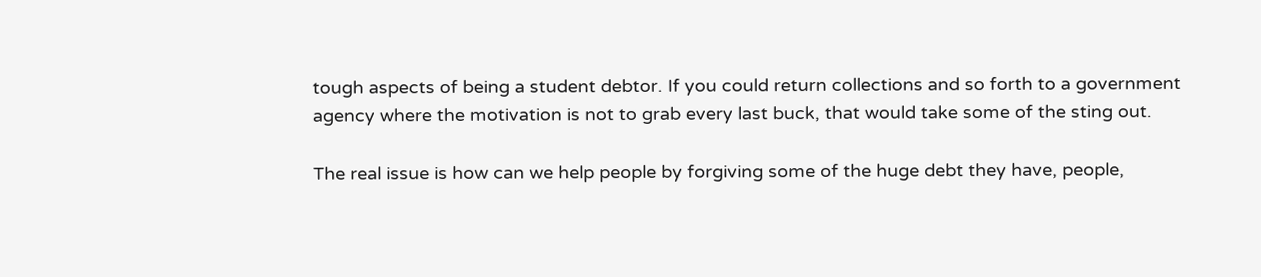tough aspects of being a student debtor. If you could return collections and so forth to a government agency where the motivation is not to grab every last buck, that would take some of the sting out.

The real issue is how can we help people by forgiving some of the huge debt they have, people,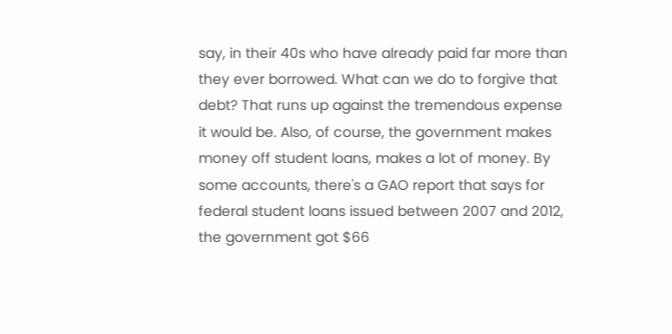say, in their 40s who have already paid far more than they ever borrowed. What can we do to forgive that debt? That runs up against the tremendous expense it would be. Also, of course, the government makes money off student loans, makes a lot of money. By some accounts, there's a GAO report that says for federal student loans issued between 2007 and 2012, the government got $66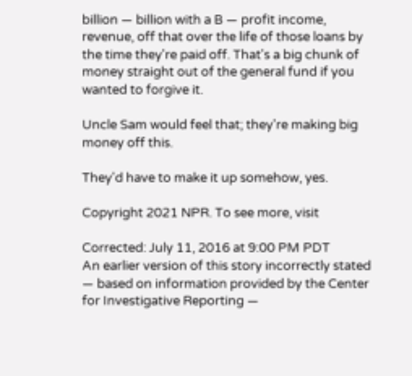billion — billion with a B — profit income, revenue, off that over the life of those loans by the time they're paid off. That's a big chunk of money straight out of the general fund if you wanted to forgive it.

Uncle Sam would feel that; they're making big money off this.

They'd have to make it up somehow, yes.

Copyright 2021 NPR. To see more, visit

Corrected: July 11, 2016 at 9:00 PM PDT
An earlier version of this story incorrectly stated — based on information provided by the Center for Investigative Reporting —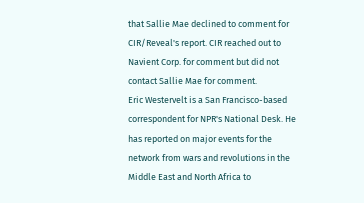that Sallie Mae declined to comment for CIR/Reveal's report. CIR reached out to Navient Corp. for comment but did not contact Sallie Mae for comment.
Eric Westervelt is a San Francisco-based correspondent for NPR's National Desk. He has reported on major events for the network from wars and revolutions in the Middle East and North Africa to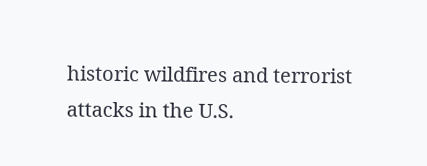historic wildfires and terrorist attacks in the U.S.